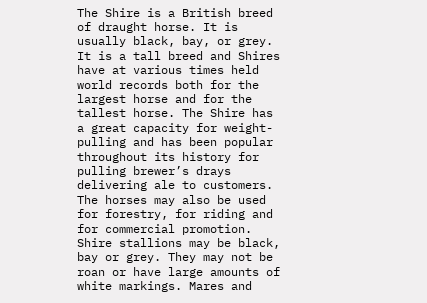The Shire is a British breed of draught horse. It is usually black, bay, or grey. It is a tall breed and Shires have at various times held world records both for the largest horse and for the tallest horse. The Shire has a great capacity for weight-pulling and has been popular throughout its history for pulling brewer’s drays delivering ale to customers. The horses may also be used for forestry, for riding and for commercial promotion. Shire stallions may be black, bay or grey. They may not be roan or have large amounts of white markings. Mares and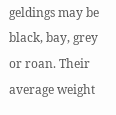geldings may be black, bay, grey or roan. Their average weight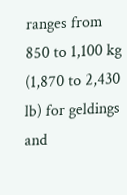ranges from 850 to 1,100 kg (1,870 to 2,430 lb) for geldings and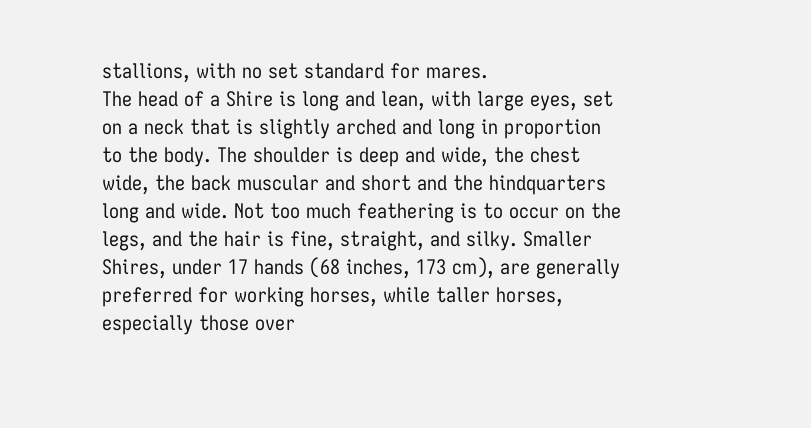stallions, with no set standard for mares.
The head of a Shire is long and lean, with large eyes, set on a neck that is slightly arched and long in proportion to the body. The shoulder is deep and wide, the chest wide, the back muscular and short and the hindquarters long and wide. Not too much feathering is to occur on the legs, and the hair is fine, straight, and silky. Smaller Shires, under 17 hands (68 inches, 173 cm), are generally preferred for working horses, while taller horses, especially those over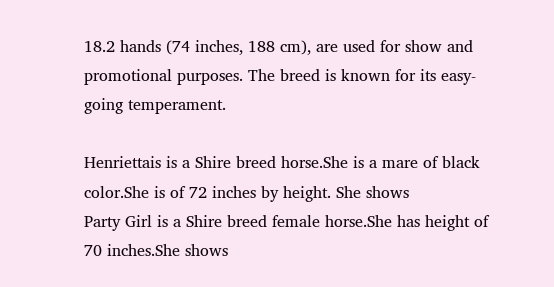18.2 hands (74 inches, 188 cm), are used for show and promotional purposes. The breed is known for its easy-going temperament.

Henriettais is a Shire breed horse.She is a mare of black color.She is of 72 inches by height. She shows
Party Girl is a Shire breed female horse.She has height of 70 inches.She shows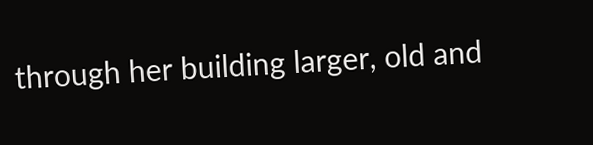through her building larger, old and